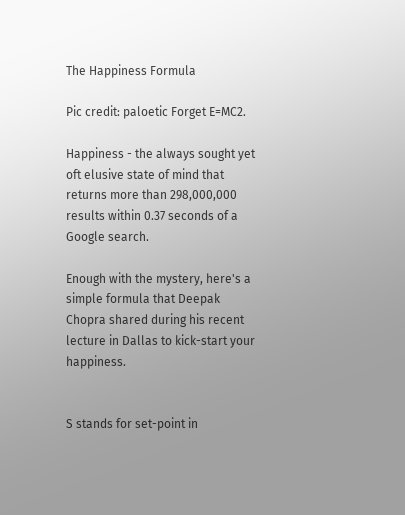The Happiness Formula

Pic credit: paloetic Forget E=MC2.

Happiness - the always sought yet oft elusive state of mind that returns more than 298,000,000 results within 0.37 seconds of a Google search.

Enough with the mystery, here's a simple formula that Deepak Chopra shared during his recent lecture in Dallas to kick-start your happiness.


S stands for set-point in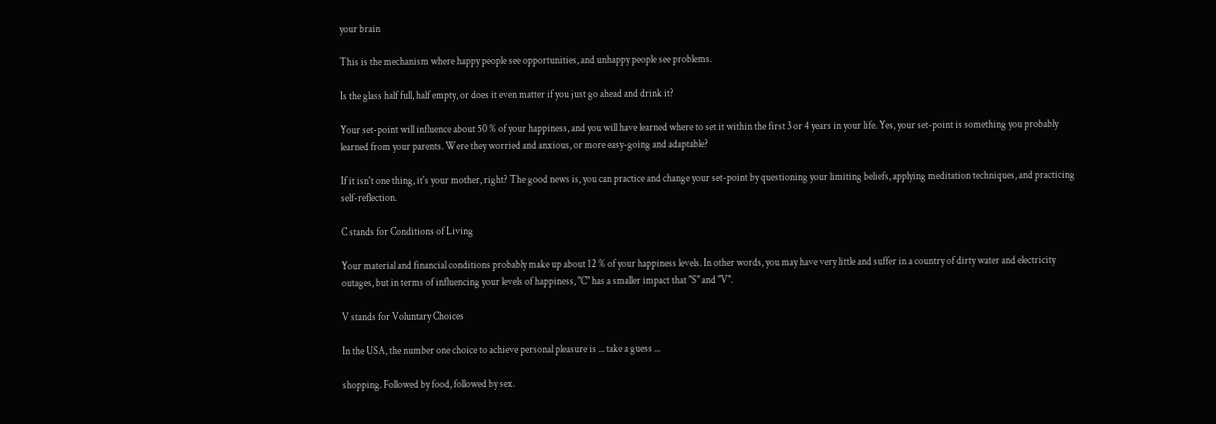your brain

This is the mechanism where happy people see opportunities, and unhappy people see problems.

Is the glass half full, half empty, or does it even matter if you just go ahead and drink it?

Your set-point will influence about 50 % of your happiness, and you will have learned where to set it within the first 3 or 4 years in your life. Yes, your set-point is something you probably learned from your parents. Were they worried and anxious, or more easy-going and adaptable?

If it isn't one thing, it's your mother, right? The good news is, you can practice and change your set-point by questioning your limiting beliefs, applying meditation techniques, and practicing self-reflection.

C stands for Conditions of Living

Your material and financial conditions probably make up about 12 % of your happiness levels. In other words, you may have very little and suffer in a country of dirty water and electricity outages, but in terms of influencing your levels of happiness, "C" has a smaller impact that "S" and "V".

V stands for Voluntary Choices

In the USA, the number one choice to achieve personal pleasure is ... take a guess ...

shopping. Followed by food, followed by sex.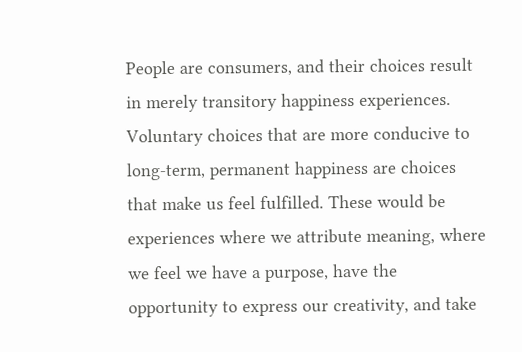People are consumers, and their choices result in merely transitory happiness experiences. Voluntary choices that are more conducive to long-term, permanent happiness are choices that make us feel fulfilled. These would be experiences where we attribute meaning, where we feel we have a purpose, have the opportunity to express our creativity, and take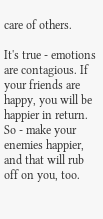care of others.

It's true - emotions are contagious. If your friends are happy, you will be happier in return. So - make your enemies happier, and that will rub off on you, too.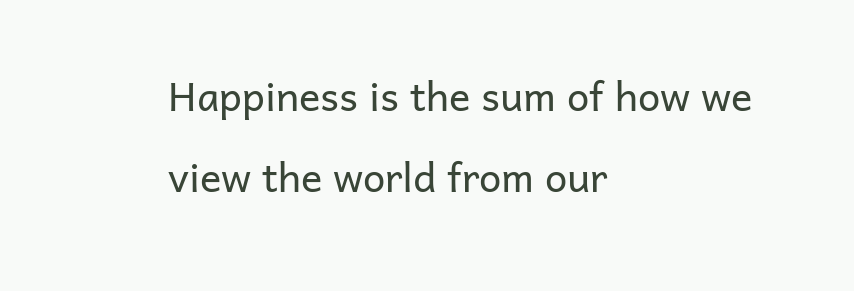Happiness is the sum of how we view the world from our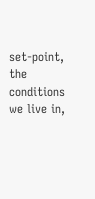set-point, the conditions we live in,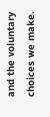and the voluntary choices we make.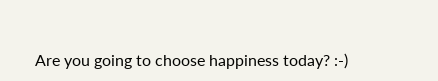Are you going to choose happiness today? :-)